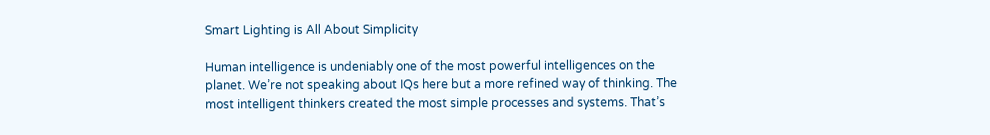Smart Lighting is All About Simplicity

Human intelligence is undeniably one of the most powerful intelligences on the planet. We’re not speaking about IQs here but a more refined way of thinking. The most intelligent thinkers created the most simple processes and systems. That’s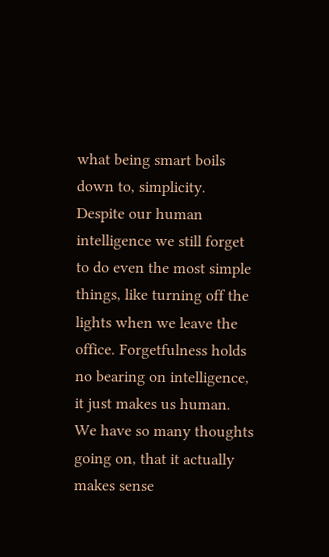what being smart boils down to, simplicity. Despite our human intelligence we still forget to do even the most simple things, like turning off the lights when we leave the office. Forgetfulness holds no bearing on intelligence, it just makes us human. We have so many thoughts going on, that it actually makes sense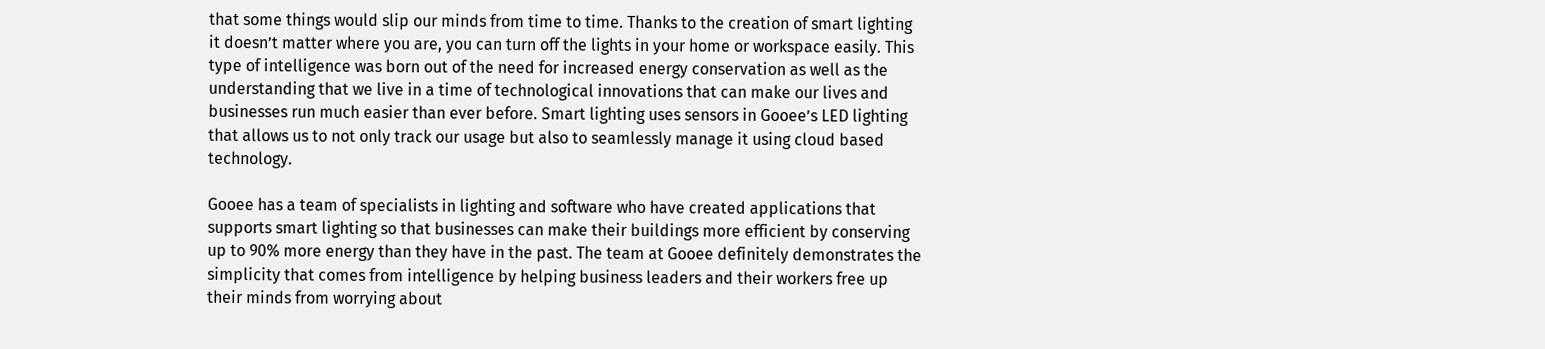that some things would slip our minds from time to time. Thanks to the creation of smart lighting it doesn’t matter where you are, you can turn off the lights in your home or workspace easily. This type of intelligence was born out of the need for increased energy conservation as well as the understanding that we live in a time of technological innovations that can make our lives and businesses run much easier than ever before. Smart lighting uses sensors in Gooee’s LED lighting that allows us to not only track our usage but also to seamlessly manage it using cloud based technology.

Gooee has a team of specialists in lighting and software who have created applications that supports smart lighting so that businesses can make their buildings more efficient by conserving up to 90% more energy than they have in the past. The team at Gooee definitely demonstrates the simplicity that comes from intelligence by helping business leaders and their workers free up their minds from worrying about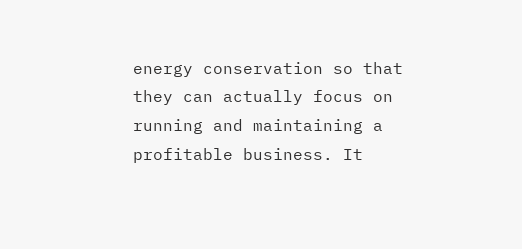energy conservation so that they can actually focus on running and maintaining a profitable business. It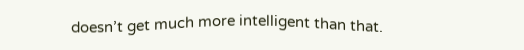doesn’t get much more intelligent than that.